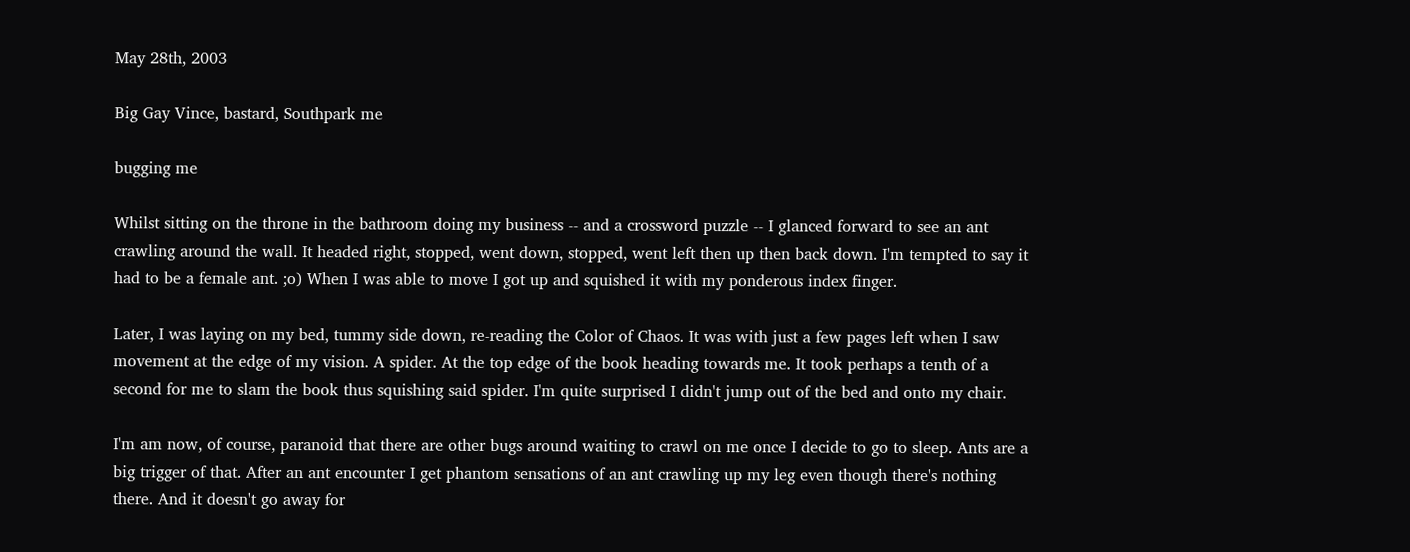May 28th, 2003

Big Gay Vince, bastard, Southpark me

bugging me

Whilst sitting on the throne in the bathroom doing my business -- and a crossword puzzle -- I glanced forward to see an ant crawling around the wall. It headed right, stopped, went down, stopped, went left then up then back down. I'm tempted to say it had to be a female ant. ;o) When I was able to move I got up and squished it with my ponderous index finger.

Later, I was laying on my bed, tummy side down, re-reading the Color of Chaos. It was with just a few pages left when I saw movement at the edge of my vision. A spider. At the top edge of the book heading towards me. It took perhaps a tenth of a second for me to slam the book thus squishing said spider. I'm quite surprised I didn't jump out of the bed and onto my chair.

I'm am now, of course, paranoid that there are other bugs around waiting to crawl on me once I decide to go to sleep. Ants are a big trigger of that. After an ant encounter I get phantom sensations of an ant crawling up my leg even though there's nothing there. And it doesn't go away for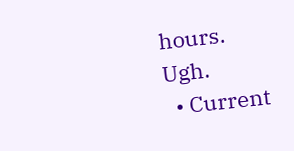hours. Ugh.
  • Current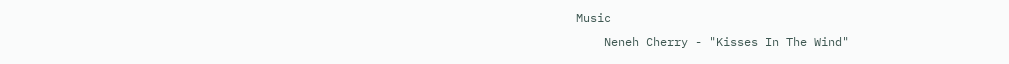Music
    Neneh Cherry - "Kisses In The Wind"